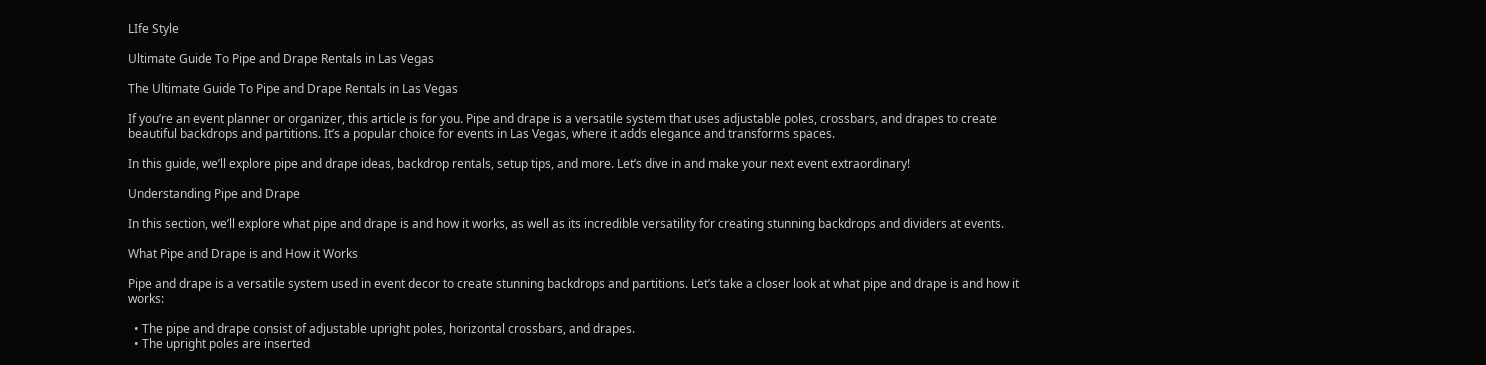LIfe Style

Ultimate Guide To Pipe and Drape Rentals in Las Vegas

The Ultimate Guide To Pipe and Drape Rentals in Las Vegas

If you’re an event planner or organizer, this article is for you. Pipe and drape is a versatile system that uses adjustable poles, crossbars, and drapes to create beautiful backdrops and partitions. It’s a popular choice for events in Las Vegas, where it adds elegance and transforms spaces.

In this guide, we’ll explore pipe and drape ideas, backdrop rentals, setup tips, and more. Let’s dive in and make your next event extraordinary!

Understanding Pipe and Drape

In this section, we’ll explore what pipe and drape is and how it works, as well as its incredible versatility for creating stunning backdrops and dividers at events.

What Pipe and Drape is and How it Works

Pipe and drape is a versatile system used in event decor to create stunning backdrops and partitions. Let’s take a closer look at what pipe and drape is and how it works:

  • The pipe and drape consist of adjustable upright poles, horizontal crossbars, and drapes.
  • The upright poles are inserted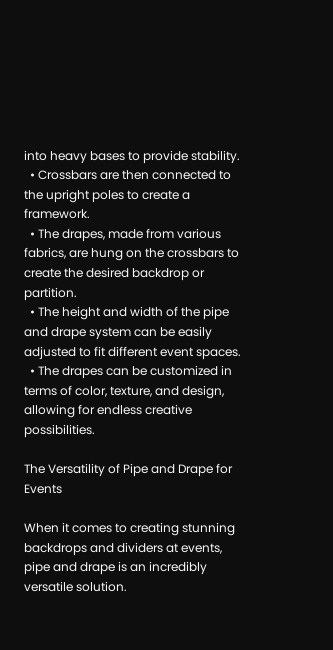into heavy bases to provide stability.
  • Crossbars are then connected to the upright poles to create a framework.
  • The drapes, made from various fabrics, are hung on the crossbars to create the desired backdrop or partition.
  • The height and width of the pipe and drape system can be easily adjusted to fit different event spaces.
  • The drapes can be customized in terms of color, texture, and design, allowing for endless creative possibilities.

The Versatility of Pipe and Drape for Events

When it comes to creating stunning backdrops and dividers at events, pipe and drape is an incredibly versatile solution.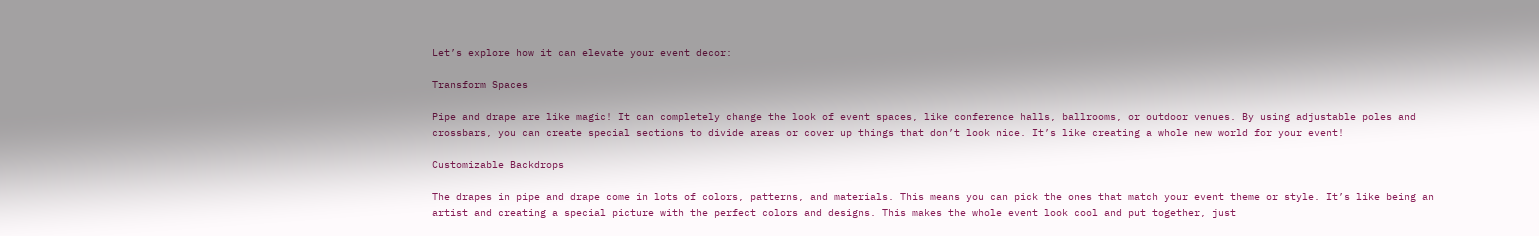Let’s explore how it can elevate your event decor:

Transform Spaces

Pipe and drape are like magic! It can completely change the look of event spaces, like conference halls, ballrooms, or outdoor venues. By using adjustable poles and crossbars, you can create special sections to divide areas or cover up things that don’t look nice. It’s like creating a whole new world for your event!

Customizable Backdrops

The drapes in pipe and drape come in lots of colors, patterns, and materials. This means you can pick the ones that match your event theme or style. It’s like being an artist and creating a special picture with the perfect colors and designs. This makes the whole event look cool and put together, just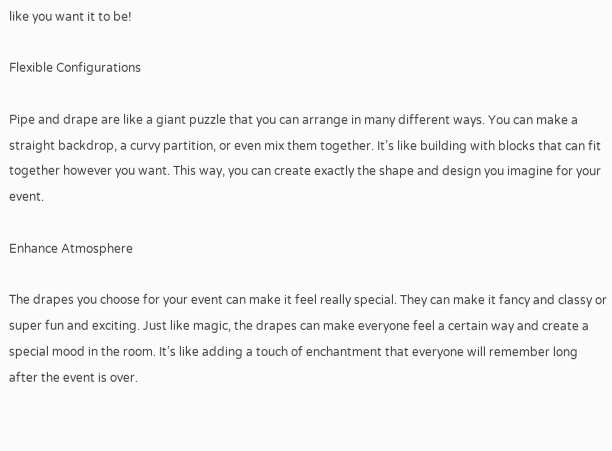like you want it to be!

Flexible Configurations

Pipe and drape are like a giant puzzle that you can arrange in many different ways. You can make a straight backdrop, a curvy partition, or even mix them together. It’s like building with blocks that can fit together however you want. This way, you can create exactly the shape and design you imagine for your event.

Enhance Atmosphere

The drapes you choose for your event can make it feel really special. They can make it fancy and classy or super fun and exciting. Just like magic, the drapes can make everyone feel a certain way and create a special mood in the room. It’s like adding a touch of enchantment that everyone will remember long after the event is over.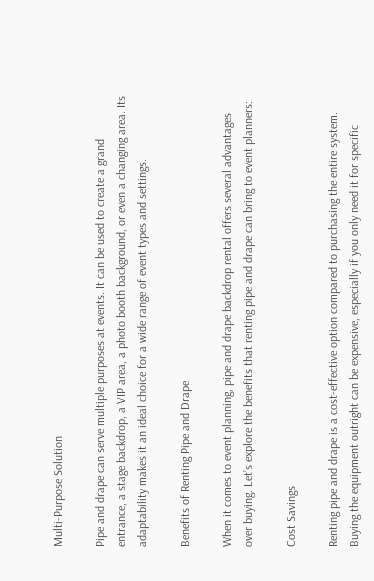Multi-Purpose Solution

Pipe and drape can serve multiple purposes at events. It can be used to create a grand entrance, a stage backdrop, a VIP area, a photo booth background, or even a changing area. Its adaptability makes it an ideal choice for a wide range of event types and settings.

Benefits of Renting Pipe and Drape

When it comes to event planning, pipe and drape backdrop rental offers several advantages over buying. Let’s explore the benefits that renting pipe and drape can bring to event planners:

Cost Savings

Renting pipe and drape is a cost-effective option compared to purchasing the entire system. Buying the equipment outright can be expensive, especially if you only need it for specific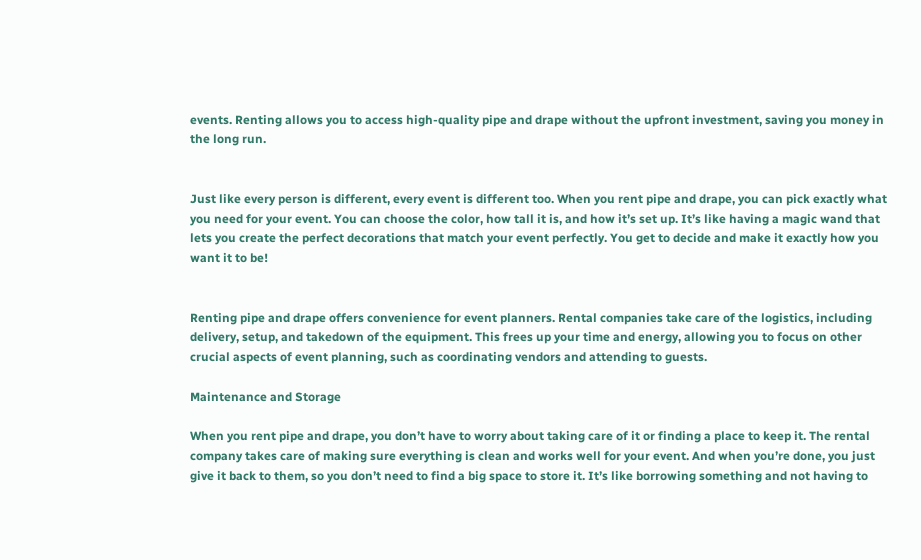events. Renting allows you to access high-quality pipe and drape without the upfront investment, saving you money in the long run.


Just like every person is different, every event is different too. When you rent pipe and drape, you can pick exactly what you need for your event. You can choose the color, how tall it is, and how it’s set up. It’s like having a magic wand that lets you create the perfect decorations that match your event perfectly. You get to decide and make it exactly how you want it to be!


Renting pipe and drape offers convenience for event planners. Rental companies take care of the logistics, including delivery, setup, and takedown of the equipment. This frees up your time and energy, allowing you to focus on other crucial aspects of event planning, such as coordinating vendors and attending to guests.

Maintenance and Storage

When you rent pipe and drape, you don’t have to worry about taking care of it or finding a place to keep it. The rental company takes care of making sure everything is clean and works well for your event. And when you’re done, you just give it back to them, so you don’t need to find a big space to store it. It’s like borrowing something and not having to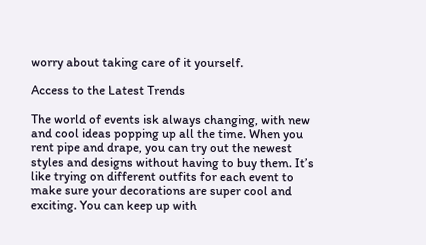worry about taking care of it yourself.

Access to the Latest Trends

The world of events isk always changing, with new and cool ideas popping up all the time. When you rent pipe and drape, you can try out the newest styles and designs without having to buy them. It’s like trying on different outfits for each event to make sure your decorations are super cool and exciting. You can keep up with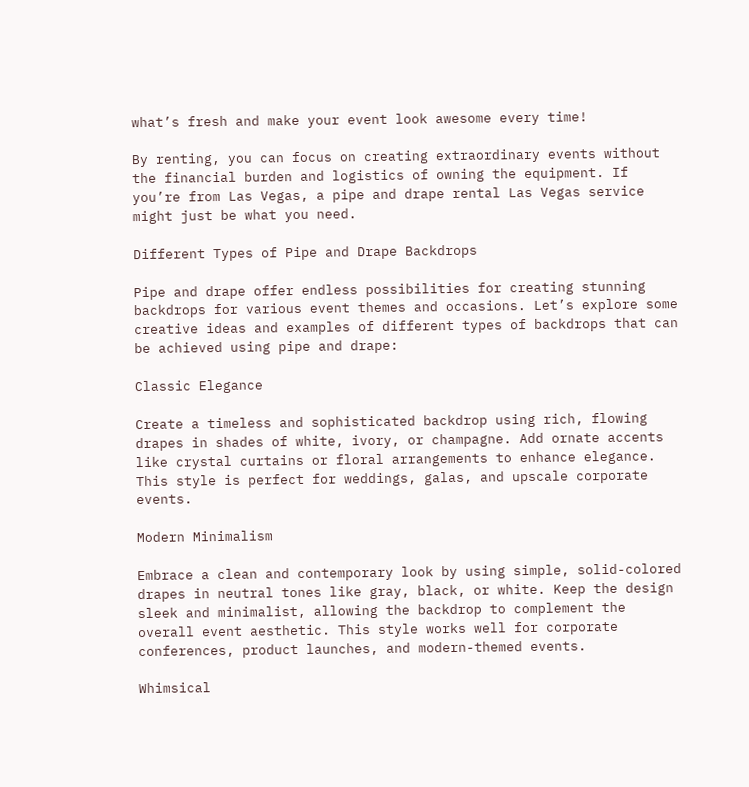what’s fresh and make your event look awesome every time!

By renting, you can focus on creating extraordinary events without the financial burden and logistics of owning the equipment. If you’re from Las Vegas, a pipe and drape rental Las Vegas service might just be what you need.

Different Types of Pipe and Drape Backdrops

Pipe and drape offer endless possibilities for creating stunning backdrops for various event themes and occasions. Let’s explore some creative ideas and examples of different types of backdrops that can be achieved using pipe and drape:

Classic Elegance

Create a timeless and sophisticated backdrop using rich, flowing drapes in shades of white, ivory, or champagne. Add ornate accents like crystal curtains or floral arrangements to enhance elegance. This style is perfect for weddings, galas, and upscale corporate events.

Modern Minimalism

Embrace a clean and contemporary look by using simple, solid-colored drapes in neutral tones like gray, black, or white. Keep the design sleek and minimalist, allowing the backdrop to complement the overall event aesthetic. This style works well for corporate conferences, product launches, and modern-themed events.

Whimsical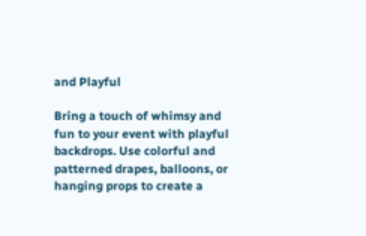and Playful

Bring a touch of whimsy and fun to your event with playful backdrops. Use colorful and patterned drapes, balloons, or hanging props to create a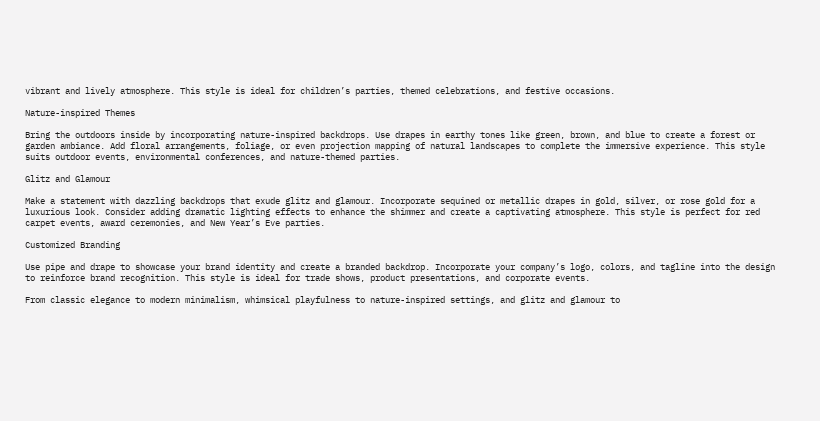vibrant and lively atmosphere. This style is ideal for children’s parties, themed celebrations, and festive occasions.

Nature-inspired Themes

Bring the outdoors inside by incorporating nature-inspired backdrops. Use drapes in earthy tones like green, brown, and blue to create a forest or garden ambiance. Add floral arrangements, foliage, or even projection mapping of natural landscapes to complete the immersive experience. This style suits outdoor events, environmental conferences, and nature-themed parties.

Glitz and Glamour

Make a statement with dazzling backdrops that exude glitz and glamour. Incorporate sequined or metallic drapes in gold, silver, or rose gold for a luxurious look. Consider adding dramatic lighting effects to enhance the shimmer and create a captivating atmosphere. This style is perfect for red carpet events, award ceremonies, and New Year’s Eve parties.

Customized Branding

Use pipe and drape to showcase your brand identity and create a branded backdrop. Incorporate your company’s logo, colors, and tagline into the design to reinforce brand recognition. This style is ideal for trade shows, product presentations, and corporate events.

From classic elegance to modern minimalism, whimsical playfulness to nature-inspired settings, and glitz and glamour to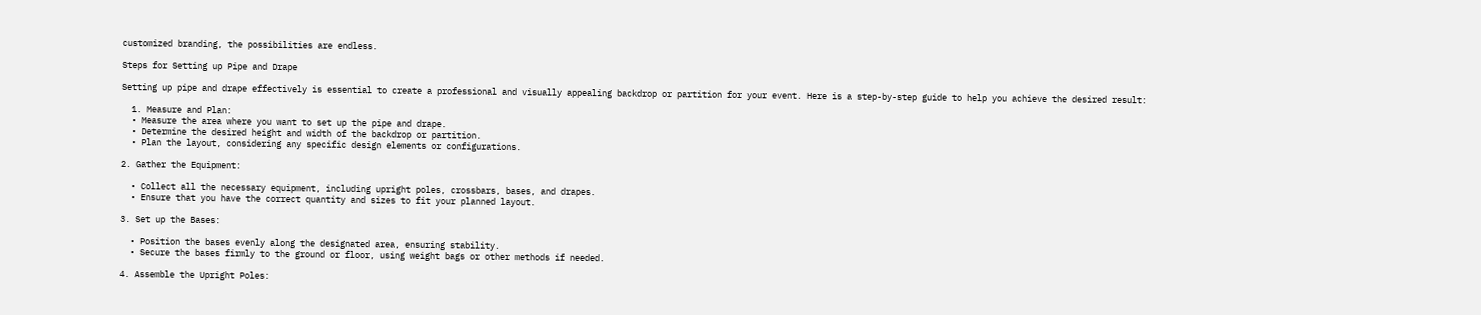customized branding, the possibilities are endless.

Steps for Setting up Pipe and Drape

Setting up pipe and drape effectively is essential to create a professional and visually appealing backdrop or partition for your event. Here is a step-by-step guide to help you achieve the desired result:

  1. Measure and Plan:
  • Measure the area where you want to set up the pipe and drape.
  • Determine the desired height and width of the backdrop or partition.
  • Plan the layout, considering any specific design elements or configurations.

2. Gather the Equipment:

  • Collect all the necessary equipment, including upright poles, crossbars, bases, and drapes.
  • Ensure that you have the correct quantity and sizes to fit your planned layout.

3. Set up the Bases:

  • Position the bases evenly along the designated area, ensuring stability.
  • Secure the bases firmly to the ground or floor, using weight bags or other methods if needed.

4. Assemble the Upright Poles: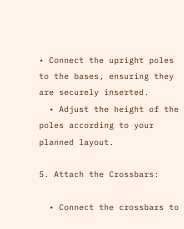• Connect the upright poles to the bases, ensuring they are securely inserted.
  • Adjust the height of the poles according to your planned layout.

5. Attach the Crossbars:

  • Connect the crossbars to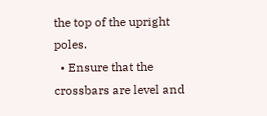the top of the upright poles.
  • Ensure that the crossbars are level and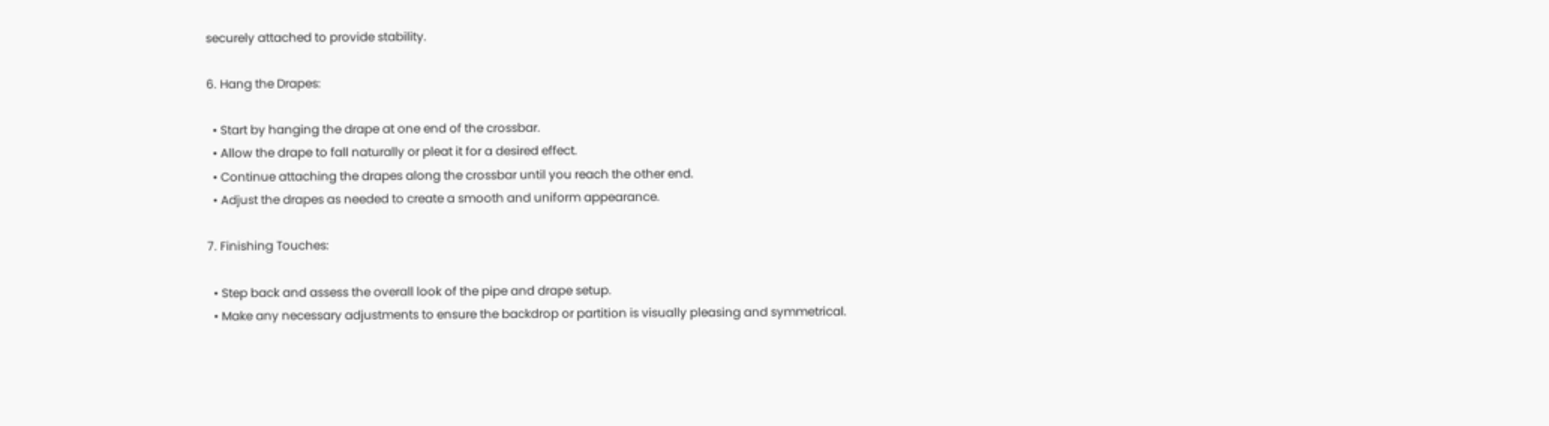securely attached to provide stability.

6. Hang the Drapes:

  • Start by hanging the drape at one end of the crossbar.
  • Allow the drape to fall naturally or pleat it for a desired effect.
  • Continue attaching the drapes along the crossbar until you reach the other end.
  • Adjust the drapes as needed to create a smooth and uniform appearance.

7. Finishing Touches:

  • Step back and assess the overall look of the pipe and drape setup.
  • Make any necessary adjustments to ensure the backdrop or partition is visually pleasing and symmetrical.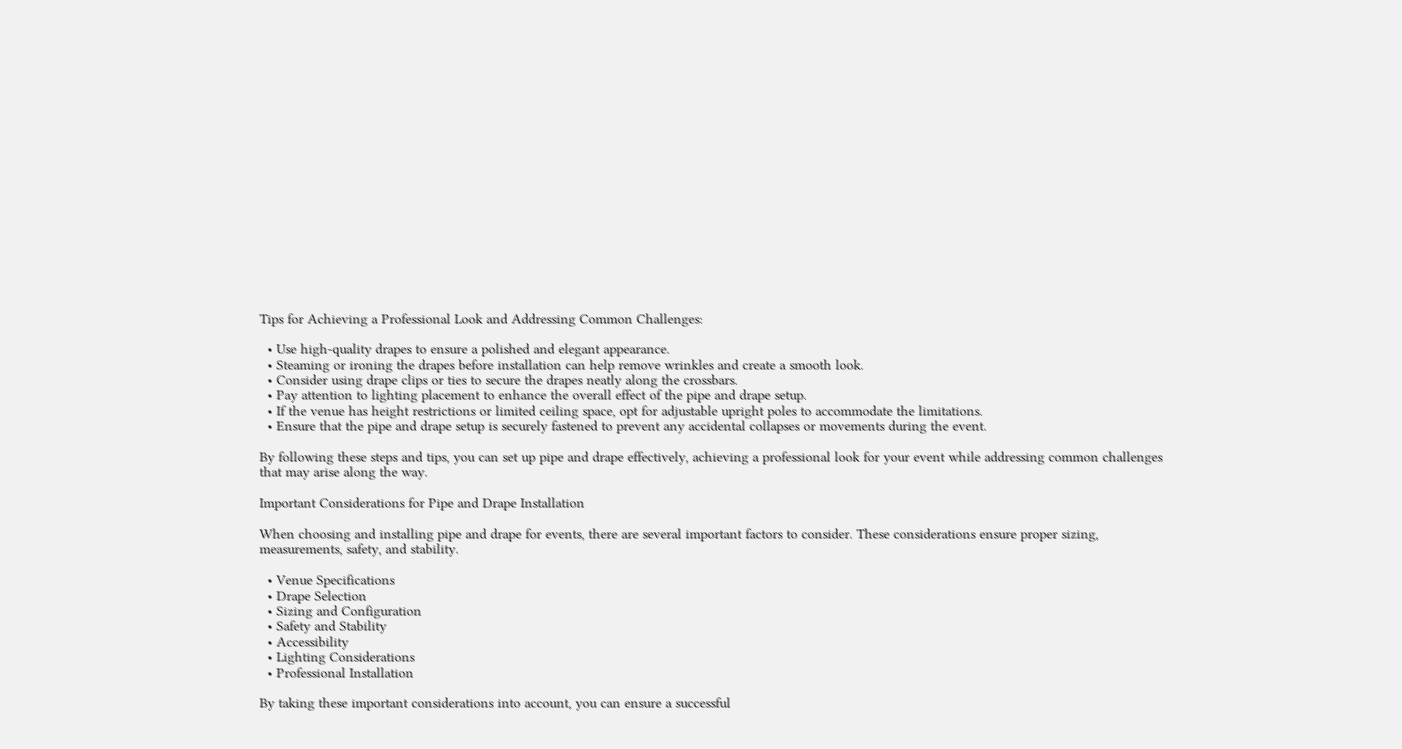Tips for Achieving a Professional Look and Addressing Common Challenges:

  • Use high-quality drapes to ensure a polished and elegant appearance.
  • Steaming or ironing the drapes before installation can help remove wrinkles and create a smooth look.
  • Consider using drape clips or ties to secure the drapes neatly along the crossbars.
  • Pay attention to lighting placement to enhance the overall effect of the pipe and drape setup.
  • If the venue has height restrictions or limited ceiling space, opt for adjustable upright poles to accommodate the limitations.
  • Ensure that the pipe and drape setup is securely fastened to prevent any accidental collapses or movements during the event.

By following these steps and tips, you can set up pipe and drape effectively, achieving a professional look for your event while addressing common challenges that may arise along the way.

Important Considerations for Pipe and Drape Installation

When choosing and installing pipe and drape for events, there are several important factors to consider. These considerations ensure proper sizing, measurements, safety, and stability.

  • Venue Specifications
  • Drape Selection
  • Sizing and Configuration
  • Safety and Stability
  • Accessibility
  • Lighting Considerations
  • Professional Installation

By taking these important considerations into account, you can ensure a successful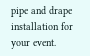pipe and drape installation for your event.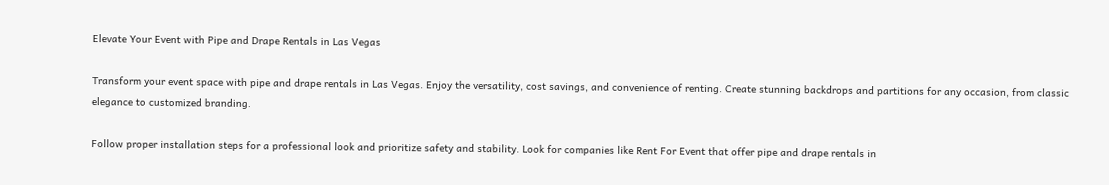Elevate Your Event with Pipe and Drape Rentals in Las Vegas

Transform your event space with pipe and drape rentals in Las Vegas. Enjoy the versatility, cost savings, and convenience of renting. Create stunning backdrops and partitions for any occasion, from classic elegance to customized branding.

Follow proper installation steps for a professional look and prioritize safety and stability. Look for companies like Rent For Event that offer pipe and drape rentals in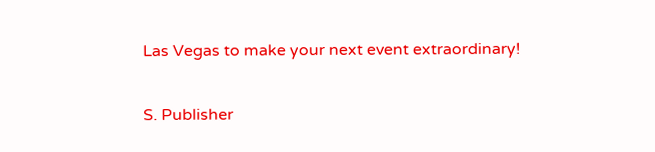Las Vegas to make your next event extraordinary!

S. Publisher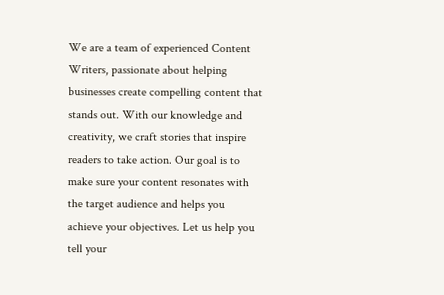We are a team of experienced Content Writers, passionate about helping businesses create compelling content that stands out. With our knowledge and creativity, we craft stories that inspire readers to take action. Our goal is to make sure your content resonates with the target audience and helps you achieve your objectives. Let us help you tell your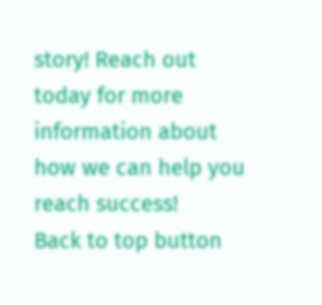story! Reach out today for more information about how we can help you reach success!
Back to top button